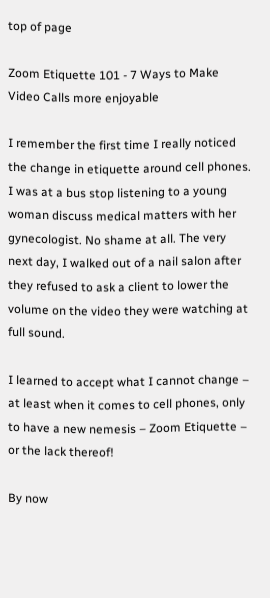top of page

Zoom Etiquette 101 - 7 Ways to Make Video Calls more enjoyable

I remember the first time I really noticed the change in etiquette around cell phones. I was at a bus stop listening to a young woman discuss medical matters with her gynecologist. No shame at all. The very next day, I walked out of a nail salon after they refused to ask a client to lower the volume on the video they were watching at full sound.

I learned to accept what I cannot change – at least when it comes to cell phones, only to have a new nemesis – Zoom Etiquette – or the lack thereof!

By now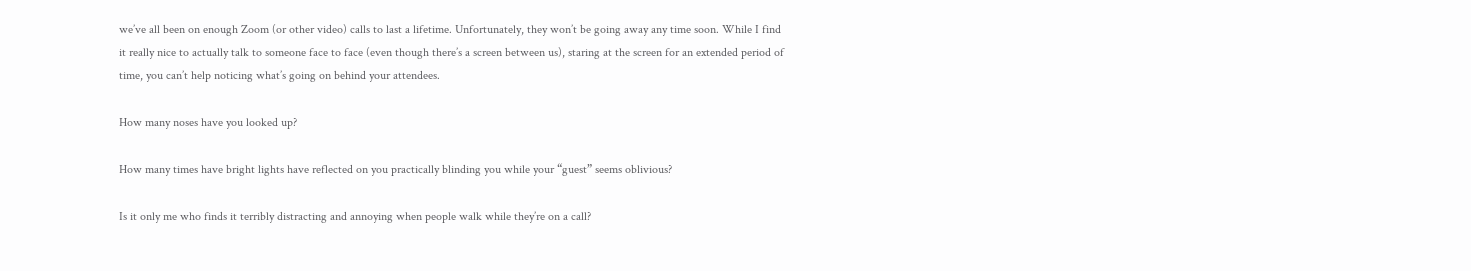we’ve all been on enough Zoom (or other video) calls to last a lifetime. Unfortunately, they won’t be going away any time soon. While I find it really nice to actually talk to someone face to face (even though there’s a screen between us), staring at the screen for an extended period of time, you can’t help noticing what’s going on behind your attendees.

How many noses have you looked up?

How many times have bright lights have reflected on you practically blinding you while your “guest” seems oblivious?

Is it only me who finds it terribly distracting and annoying when people walk while they’re on a call?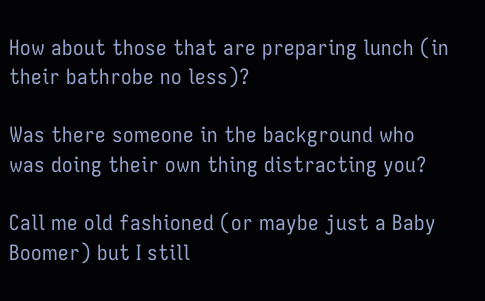How about those that are preparing lunch (in their bathrobe no less)?

Was there someone in the background who was doing their own thing distracting you?

Call me old fashioned (or maybe just a Baby Boomer) but I still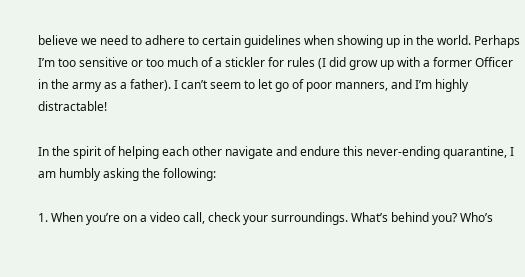believe we need to adhere to certain guidelines when showing up in the world. Perhaps I’m too sensitive or too much of a stickler for rules (I did grow up with a former Officer in the army as a father). I can’t seem to let go of poor manners, and I’m highly distractable!

In the spirit of helping each other navigate and endure this never-ending quarantine, I am humbly asking the following:

1. When you’re on a video call, check your surroundings. What’s behind you? Who’s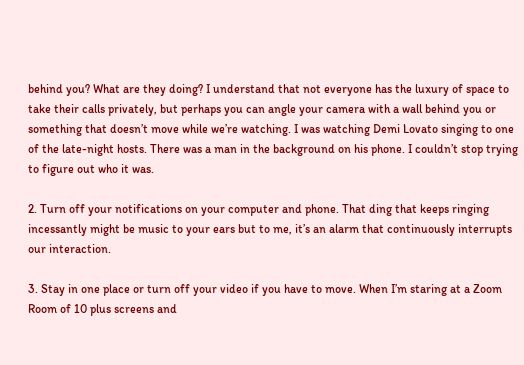behind you? What are they doing? I understand that not everyone has the luxury of space to take their calls privately, but perhaps you can angle your camera with a wall behind you or something that doesn’t move while we’re watching. I was watching Demi Lovato singing to one of the late-night hosts. There was a man in the background on his phone. I couldn’t stop trying to figure out who it was.

2. Turn off your notifications on your computer and phone. That ding that keeps ringing incessantly might be music to your ears but to me, it’s an alarm that continuously interrupts our interaction.

3. Stay in one place or turn off your video if you have to move. When I’m staring at a Zoom Room of 10 plus screens and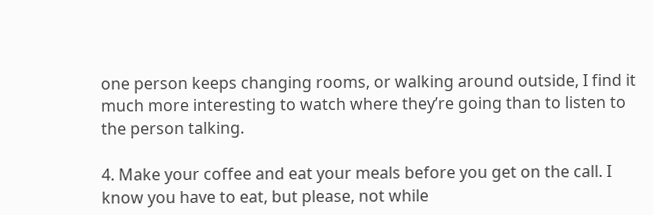one person keeps changing rooms, or walking around outside, I find it much more interesting to watch where they’re going than to listen to the person talking.

4. Make your coffee and eat your meals before you get on the call. I know you have to eat, but please, not while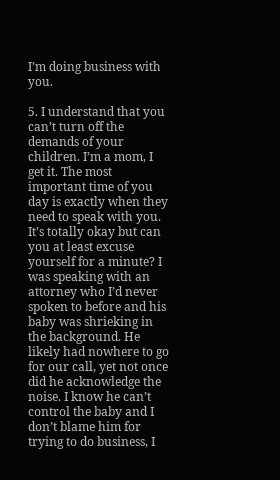I’m doing business with you.

5. I understand that you can’t turn off the demands of your children. I’m a mom, I get it. The most important time of you day is exactly when they need to speak with you. It’s totally okay but can you at least excuse yourself for a minute? I was speaking with an attorney who I’d never spoken to before and his baby was shrieking in the background. He likely had nowhere to go for our call, yet not once did he acknowledge the noise. I know he can’t control the baby and I don’t blame him for trying to do business, I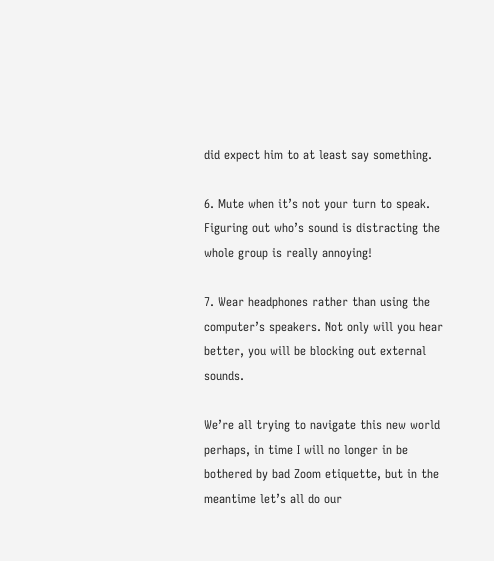did expect him to at least say something.

6. Mute when it’s not your turn to speak. Figuring out who’s sound is distracting the whole group is really annoying!

7. Wear headphones rather than using the computer’s speakers. Not only will you hear better, you will be blocking out external sounds.

We’re all trying to navigate this new world perhaps, in time I will no longer in be bothered by bad Zoom etiquette, but in the meantime let’s all do our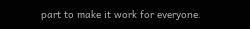part to make it work for everyone.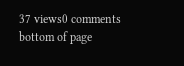37 views0 comments
bottom of page